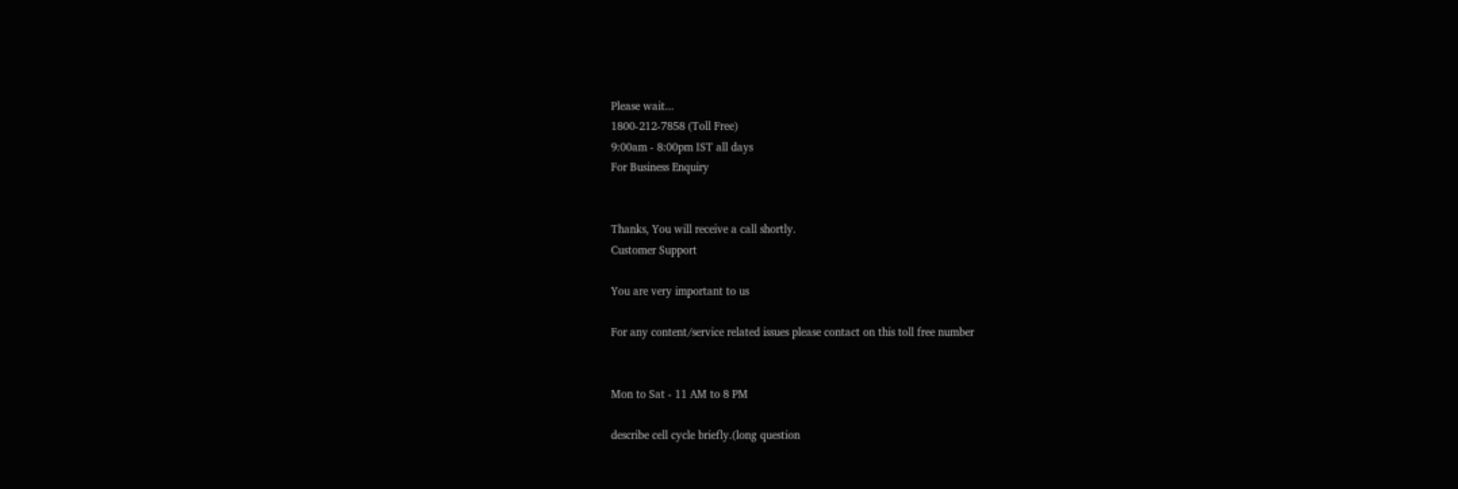Please wait...
1800-212-7858 (Toll Free)
9:00am - 8:00pm IST all days
For Business Enquiry


Thanks, You will receive a call shortly.
Customer Support

You are very important to us

For any content/service related issues please contact on this toll free number


Mon to Sat - 11 AM to 8 PM

describe cell cycle briefly.(long question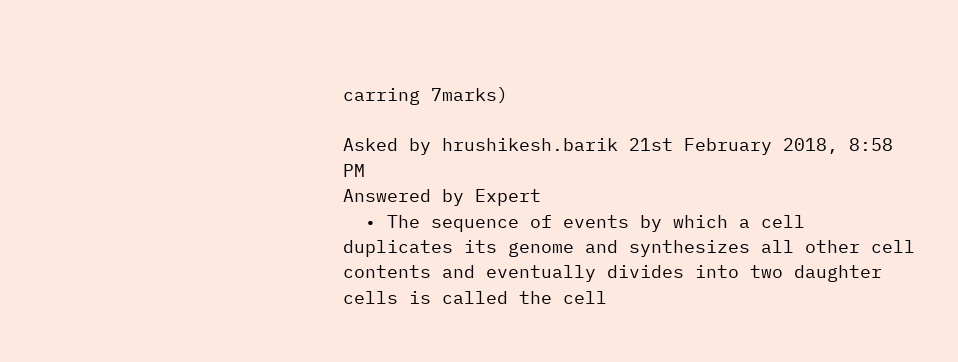carring 7marks)

Asked by hrushikesh.barik 21st February 2018, 8:58 PM
Answered by Expert
  • The sequence of events by which a cell duplicates its genome and synthesizes all other cell contents and eventually divides into two daughter cells is called the cell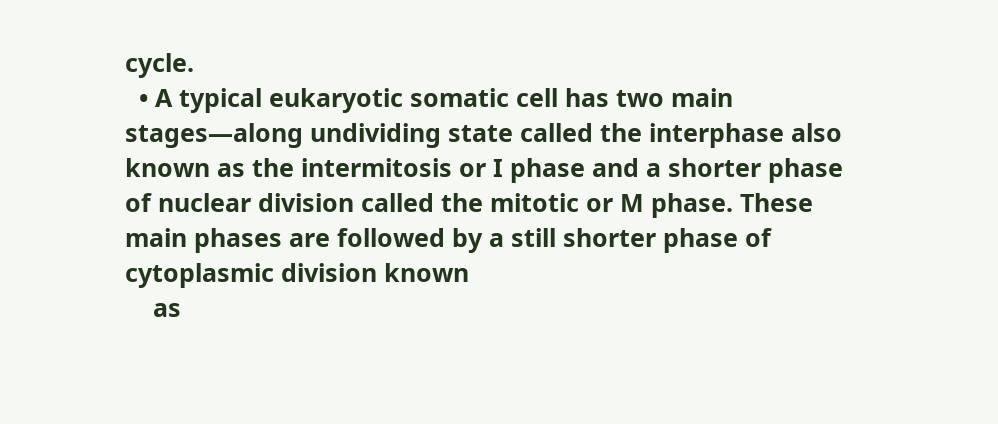cycle.
  • A typical eukaryotic somatic cell has two main stages—along undividing state called the interphase also known as the intermitosis or I phase and a shorter phase of nuclear division called the mitotic or M phase. These main phases are followed by a still shorter phase of cytoplasmic division known
    as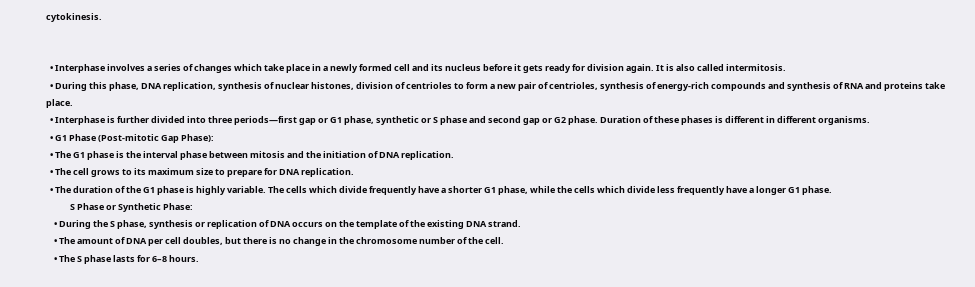cytokinesis.


  • Interphase involves a series of changes which take place in a newly formed cell and its nucleus before it gets ready for division again. It is also called intermitosis.
  • During this phase, DNA replication, synthesis of nuclear histones, division of centrioles to form a new pair of centrioles, synthesis of energy-rich compounds and synthesis of RNA and proteins take place.
  • Interphase is further divided into three periods—first gap or G1 phase, synthetic or S phase and second gap or G2 phase. Duration of these phases is different in different organisms.
  • G1 Phase (Post-mitotic Gap Phase):
  • The G1 phase is the interval phase between mitosis and the initiation of DNA replication.
  • The cell grows to its maximum size to prepare for DNA replication.
  • The duration of the G1 phase is highly variable. The cells which divide frequently have a shorter G1 phase, while the cells which divide less frequently have a longer G1 phase.
            S Phase or Synthetic Phase:
    • During the S phase, synthesis or replication of DNA occurs on the template of the existing DNA strand.
    • The amount of DNA per cell doubles, but there is no change in the chromosome number of the cell.
    • The S phase lasts for 6–8 hours.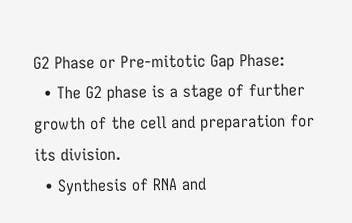G2 Phase or Pre-mitotic Gap Phase:
  • The G2 phase is a stage of further growth of the cell and preparation for its division.
  • Synthesis of RNA and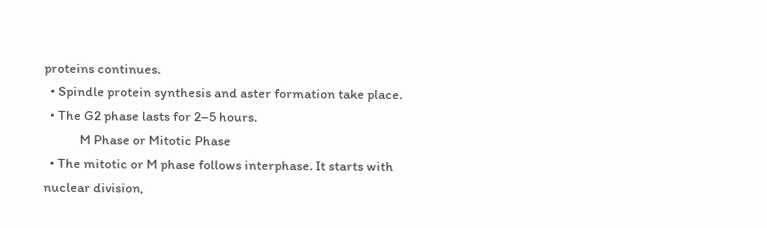proteins continues.
  • Spindle protein synthesis and aster formation take place.
  • The G2 phase lasts for 2–5 hours.
            M Phase or Mitotic Phase
  • The mitotic or M phase follows interphase. It starts with nuclear division,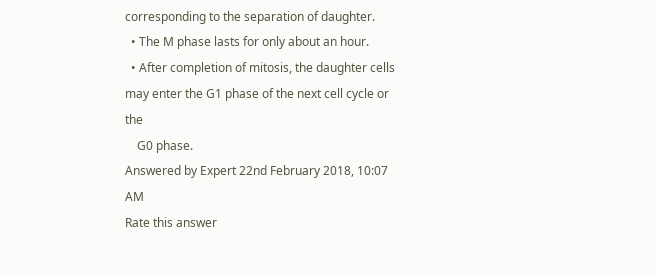corresponding to the separation of daughter.
  • The M phase lasts for only about an hour.
  • After completion of mitosis, the daughter cells may enter the G1 phase of the next cell cycle or the
    G0 phase.
Answered by Expert 22nd February 2018, 10:07 AM
Rate this answer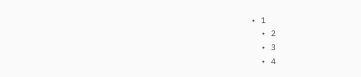• 1
  • 2
  • 3
  • 4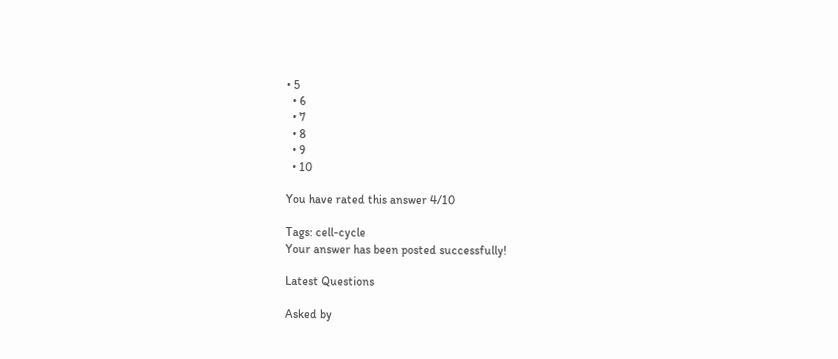• 5
  • 6
  • 7
  • 8
  • 9
  • 10

You have rated this answer 4/10

Tags: cell-cycle
Your answer has been posted successfully!

Latest Questions

Asked by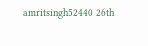amritsingh52440 26th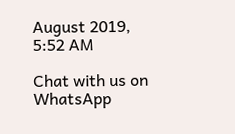August 2019, 5:52 AM

Chat with us on WhatsApp